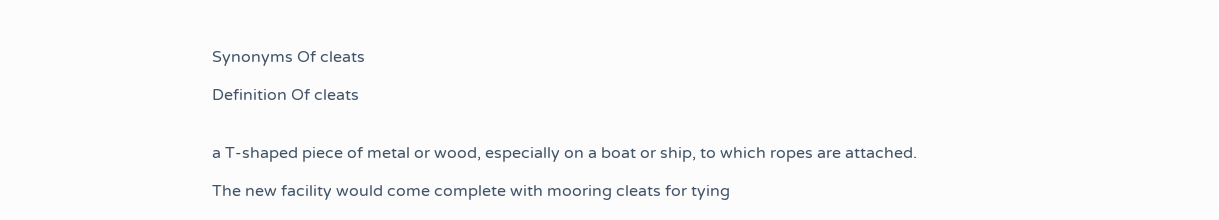Synonyms Of cleats

Definition Of cleats


a T-shaped piece of metal or wood, especially on a boat or ship, to which ropes are attached.

The new facility would come complete with mooring cleats for tying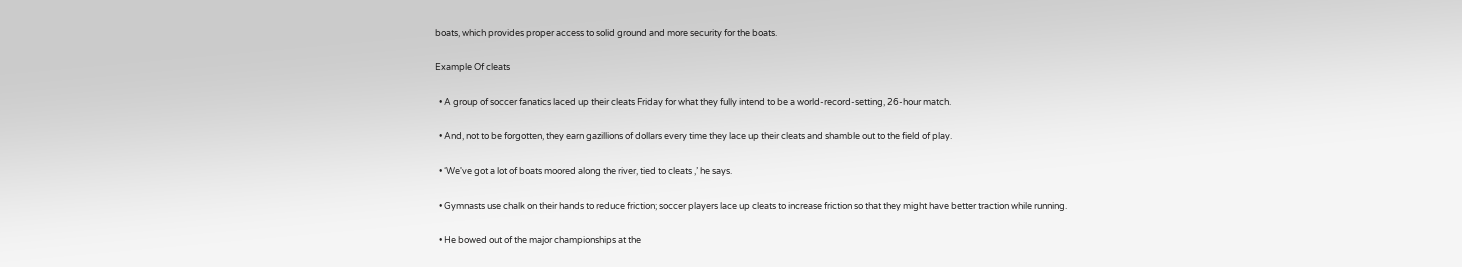boats, which provides proper access to solid ground and more security for the boats.

Example Of cleats

  • A group of soccer fanatics laced up their cleats Friday for what they fully intend to be a world-record-setting, 26-hour match.

  • And, not to be forgotten, they earn gazillions of dollars every time they lace up their cleats and shamble out to the field of play.

  • ‘We've got a lot of boats moored along the river, tied to cleats ,’ he says.

  • Gymnasts use chalk on their hands to reduce friction; soccer players lace up cleats to increase friction so that they might have better traction while running.

  • He bowed out of the major championships at the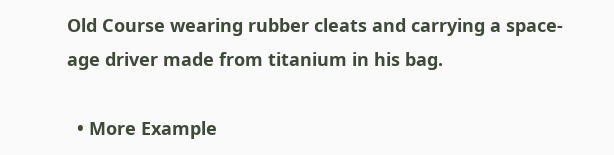Old Course wearing rubber cleats and carrying a space-age driver made from titanium in his bag.

  • More Example